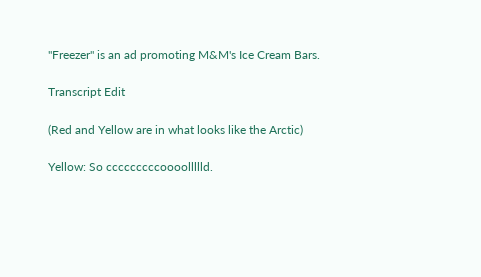"Freezer" is an ad promoting M&M's Ice Cream Bars.

Transcript Edit

(Red and Yellow are in what looks like the Arctic)

Yellow: So cccccccccoooollllld.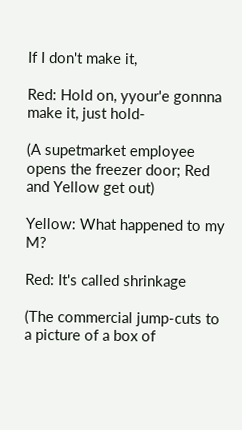If I don't make it,

Red: Hold on, yyour'e gonnna make it, just hold-

(A supetmarket employee opens the freezer door; Red and Yellow get out)

Yellow: What happened to my M?

Red: It's called shrinkage

(The commercial jump-cuts to a picture of a box of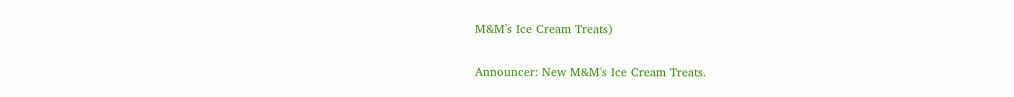M&M's Ice Cream Treats)

Announcer: New M&M's Ice Cream Treats.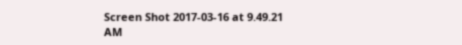Screen Shot 2017-03-16 at 9.49.21 AM